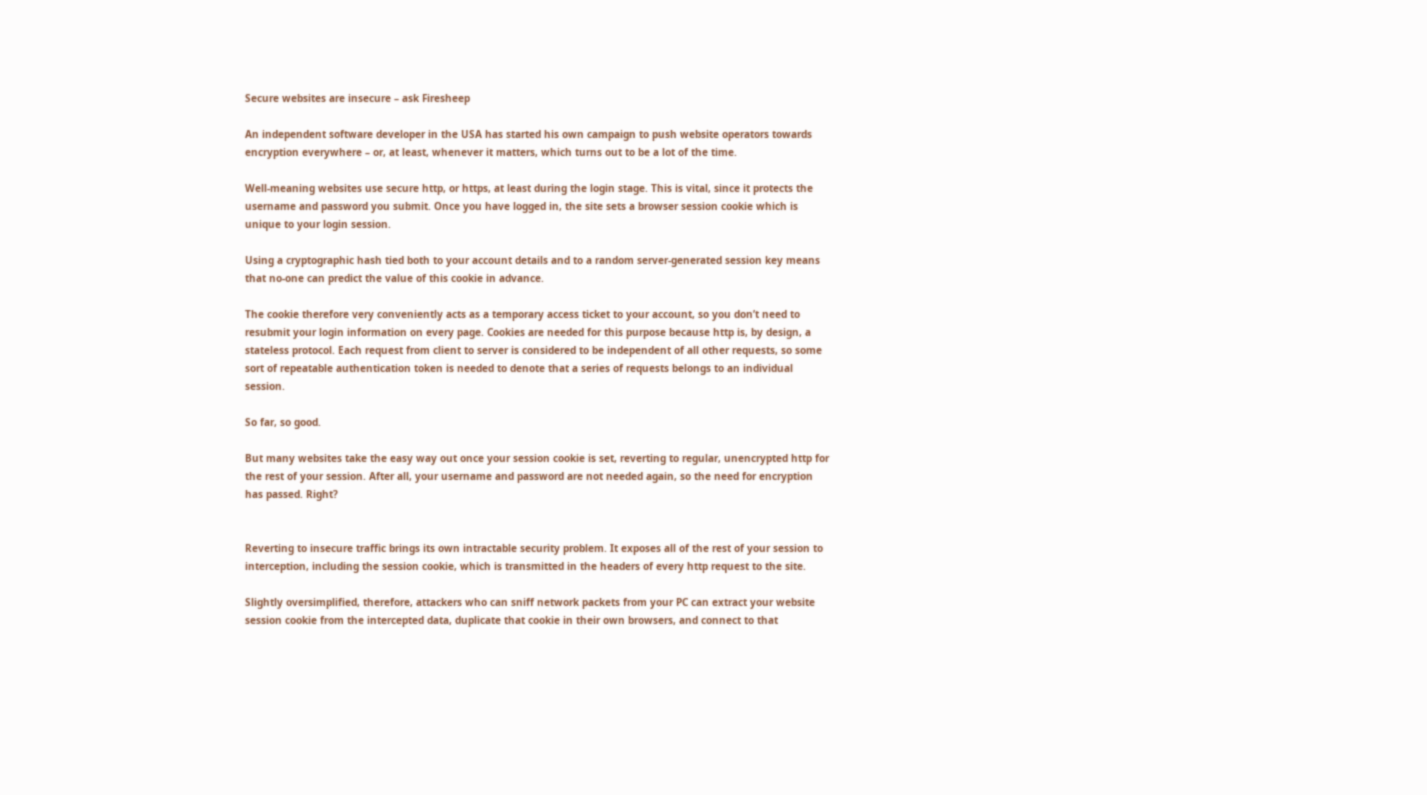Secure websites are insecure – ask Firesheep

An independent software developer in the USA has started his own campaign to push website operators towards encryption everywhere – or, at least, whenever it matters, which turns out to be a lot of the time.

Well-meaning websites use secure http, or https, at least during the login stage. This is vital, since it protects the username and password you submit. Once you have logged in, the site sets a browser session cookie which is unique to your login session.

Using a cryptographic hash tied both to your account details and to a random server-generated session key means that no-one can predict the value of this cookie in advance.

The cookie therefore very conveniently acts as a temporary access ticket to your account, so you don’t need to resubmit your login information on every page. Cookies are needed for this purpose because http is, by design, a stateless protocol. Each request from client to server is considered to be independent of all other requests, so some sort of repeatable authentication token is needed to denote that a series of requests belongs to an individual session.

So far, so good.

But many websites take the easy way out once your session cookie is set, reverting to regular, unencrypted http for the rest of your session. After all, your username and password are not needed again, so the need for encryption has passed. Right?


Reverting to insecure traffic brings its own intractable security problem. It exposes all of the rest of your session to interception, including the session cookie, which is transmitted in the headers of every http request to the site.

Slightly oversimplified, therefore, attackers who can sniff network packets from your PC can extract your website session cookie from the intercepted data, duplicate that cookie in their own browsers, and connect to that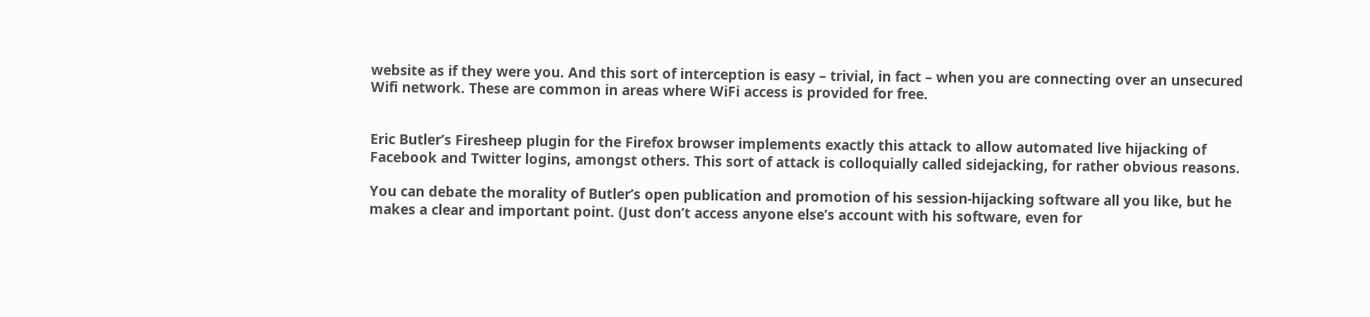website as if they were you. And this sort of interception is easy – trivial, in fact – when you are connecting over an unsecured Wifi network. These are common in areas where WiFi access is provided for free.


Eric Butler’s Firesheep plugin for the Firefox browser implements exactly this attack to allow automated live hijacking of Facebook and Twitter logins, amongst others. This sort of attack is colloquially called sidejacking, for rather obvious reasons.

You can debate the morality of Butler’s open publication and promotion of his session-hijacking software all you like, but he makes a clear and important point. (Just don’t access anyone else’s account with his software, even for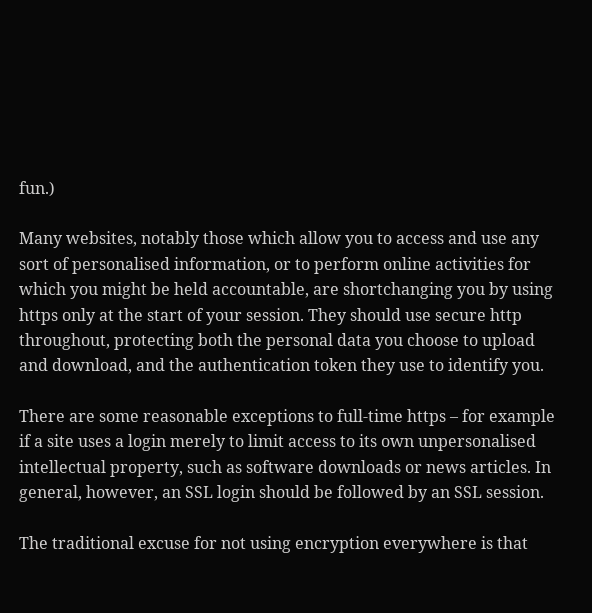fun.)

Many websites, notably those which allow you to access and use any sort of personalised information, or to perform online activities for which you might be held accountable, are shortchanging you by using https only at the start of your session. They should use secure http throughout, protecting both the personal data you choose to upload and download, and the authentication token they use to identify you.

There are some reasonable exceptions to full-time https – for example if a site uses a login merely to limit access to its own unpersonalised intellectual property, such as software downloads or news articles. In general, however, an SSL login should be followed by an SSL session.

The traditional excuse for not using encryption everywhere is that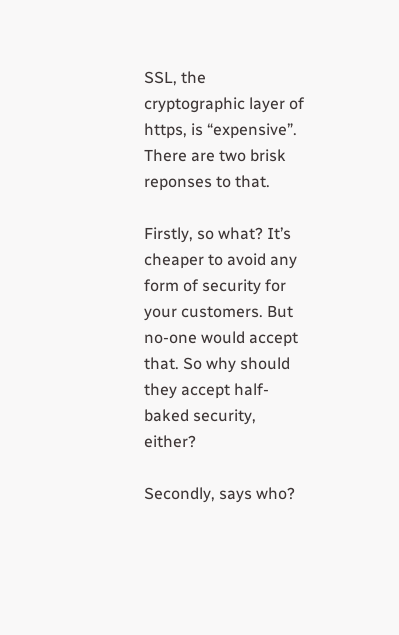SSL, the cryptographic layer of https, is “expensive”. There are two brisk reponses to that.

Firstly, so what? It’s cheaper to avoid any form of security for your customers. But no-one would accept that. So why should they accept half-baked security, either?

Secondly, says who?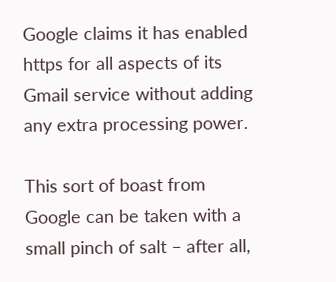Google claims it has enabled https for all aspects of its Gmail service without adding any extra processing power.

This sort of boast from Google can be taken with a small pinch of salt – after all,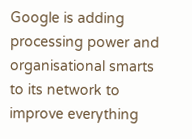Google is adding processing power and organisational smarts to its network to improve everything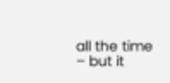all the time – but it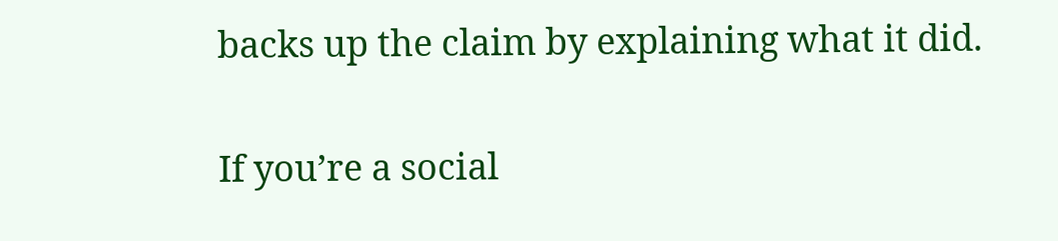backs up the claim by explaining what it did.

If you’re a social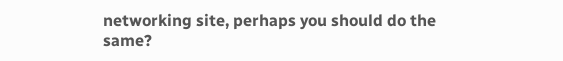networking site, perhaps you should do the same?